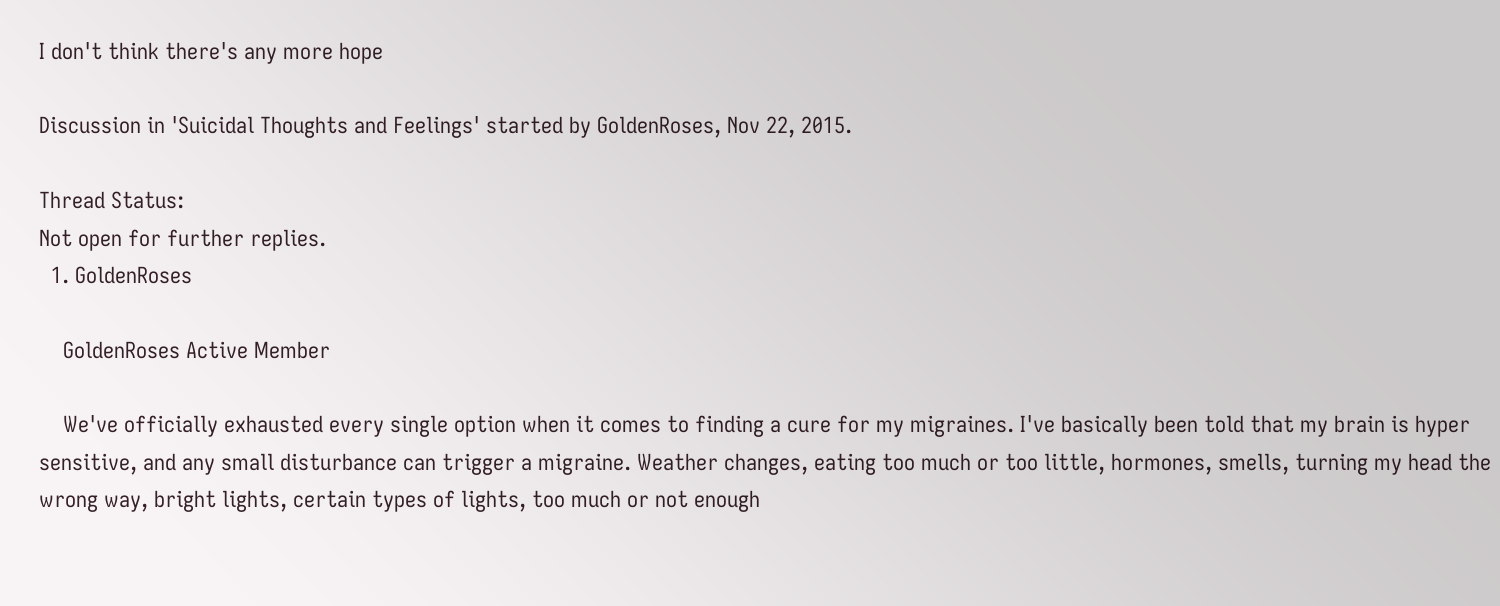I don't think there's any more hope

Discussion in 'Suicidal Thoughts and Feelings' started by GoldenRoses, Nov 22, 2015.

Thread Status:
Not open for further replies.
  1. GoldenRoses

    GoldenRoses Active Member

    We've officially exhausted every single option when it comes to finding a cure for my migraines. I've basically been told that my brain is hyper sensitive, and any small disturbance can trigger a migraine. Weather changes, eating too much or too little, hormones, smells, turning my head the wrong way, bright lights, certain types of lights, too much or not enough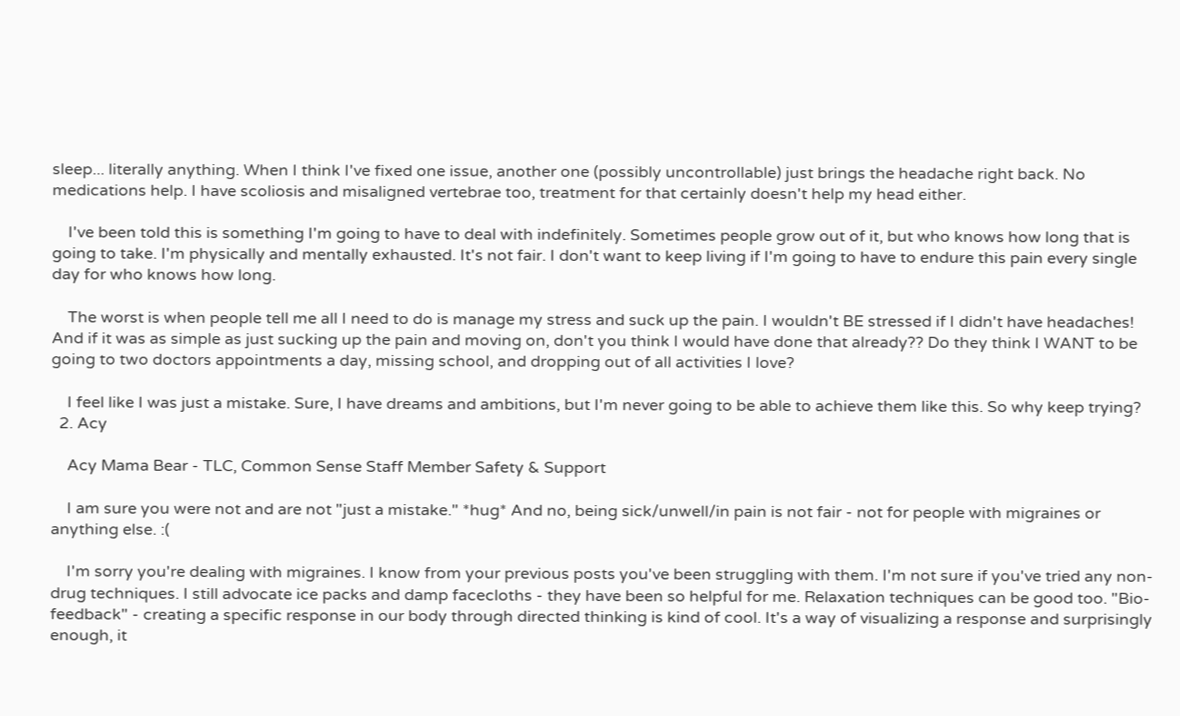sleep... literally anything. When I think I've fixed one issue, another one (possibly uncontrollable) just brings the headache right back. No medications help. I have scoliosis and misaligned vertebrae too, treatment for that certainly doesn't help my head either.

    I've been told this is something I'm going to have to deal with indefinitely. Sometimes people grow out of it, but who knows how long that is going to take. I'm physically and mentally exhausted. It's not fair. I don't want to keep living if I'm going to have to endure this pain every single day for who knows how long.

    The worst is when people tell me all I need to do is manage my stress and suck up the pain. I wouldn't BE stressed if I didn't have headaches! And if it was as simple as just sucking up the pain and moving on, don't you think I would have done that already?? Do they think I WANT to be going to two doctors appointments a day, missing school, and dropping out of all activities I love?

    I feel like I was just a mistake. Sure, I have dreams and ambitions, but I'm never going to be able to achieve them like this. So why keep trying?
  2. Acy

    Acy Mama Bear - TLC, Common Sense Staff Member Safety & Support

    I am sure you were not and are not "just a mistake." *hug* And no, being sick/unwell/in pain is not fair - not for people with migraines or anything else. :(

    I'm sorry you're dealing with migraines. I know from your previous posts you've been struggling with them. I'm not sure if you've tried any non-drug techniques. I still advocate ice packs and damp facecloths - they have been so helpful for me. Relaxation techniques can be good too. "Bio-feedback" - creating a specific response in our body through directed thinking is kind of cool. It's a way of visualizing a response and surprisingly enough, it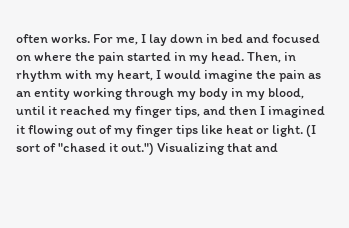often works. For me, I lay down in bed and focused on where the pain started in my head. Then, in rhythm with my heart, I would imagine the pain as an entity working through my body in my blood, until it reached my finger tips, and then I imagined it flowing out of my finger tips like heat or light. (I sort of "chased it out.") Visualizing that and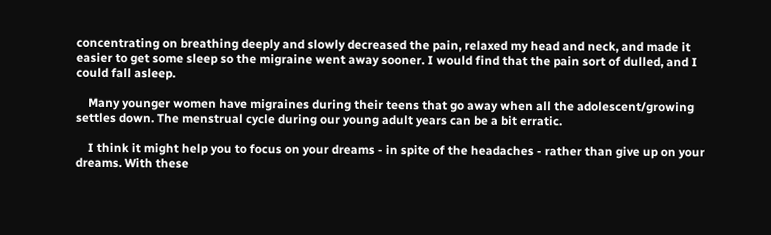concentrating on breathing deeply and slowly decreased the pain, relaxed my head and neck, and made it easier to get some sleep so the migraine went away sooner. I would find that the pain sort of dulled, and I could fall asleep.

    Many younger women have migraines during their teens that go away when all the adolescent/growing settles down. The menstrual cycle during our young adult years can be a bit erratic.

    I think it might help you to focus on your dreams - in spite of the headaches - rather than give up on your dreams. With these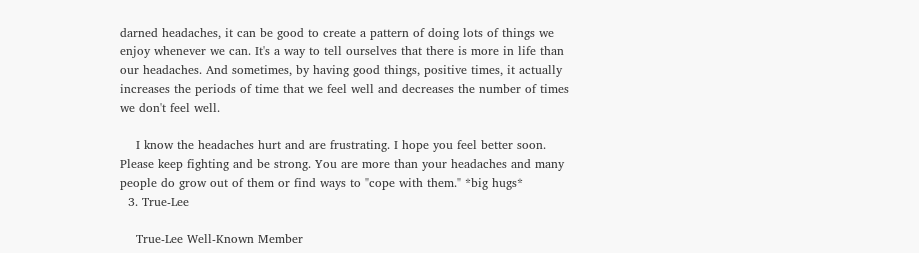darned headaches, it can be good to create a pattern of doing lots of things we enjoy whenever we can. It's a way to tell ourselves that there is more in life than our headaches. And sometimes, by having good things, positive times, it actually increases the periods of time that we feel well and decreases the number of times we don't feel well.

    I know the headaches hurt and are frustrating. I hope you feel better soon. Please keep fighting and be strong. You are more than your headaches and many people do grow out of them or find ways to "cope with them." *big hugs*
  3. True-Lee

    True-Lee Well-Known Member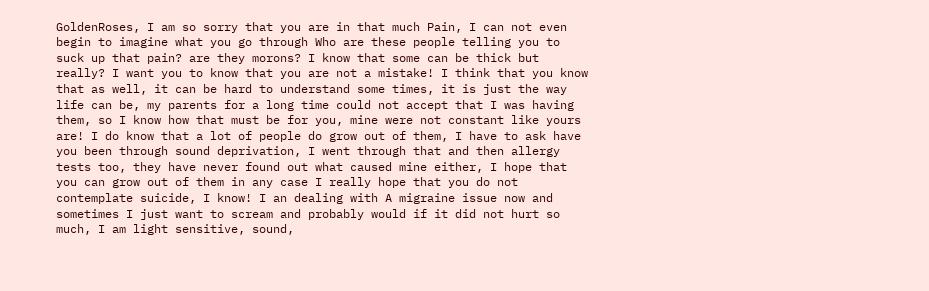GoldenRoses, I am so sorry that you are in that much Pain, I can not even begin to imagine what you go through Who are these people telling you to suck up that pain? are they morons? I know that some can be thick but really? I want you to know that you are not a mistake! I think that you know that as well, it can be hard to understand some times, it is just the way life can be, my parents for a long time could not accept that I was having them, so I know how that must be for you, mine were not constant like yours are! I do know that a lot of people do grow out of them, I have to ask have you been through sound deprivation, I went through that and then allergy tests too, they have never found out what caused mine either, I hope that you can grow out of them in any case I really hope that you do not contemplate suicide, I know! I an dealing with A migraine issue now and sometimes I just want to scream and probably would if it did not hurt so much, I am light sensitive, sound,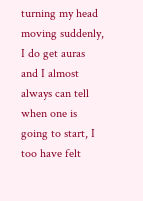turning my head moving suddenly, I do get auras and I almost always can tell when one is going to start, I too have felt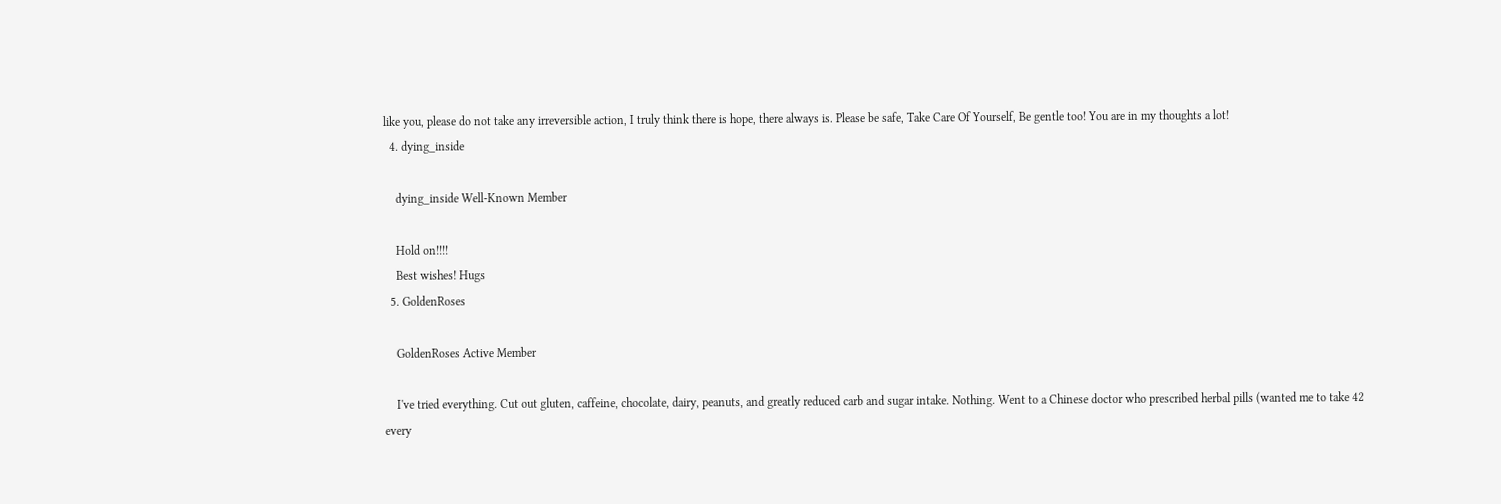like you, please do not take any irreversible action, I truly think there is hope, there always is. Please be safe, Take Care Of Yourself, Be gentle too! You are in my thoughts a lot!
  4. dying_inside

    dying_inside Well-Known Member

    Hold on!!!!
    Best wishes! Hugs
  5. GoldenRoses

    GoldenRoses Active Member

    I've tried everything. Cut out gluten, caffeine, chocolate, dairy, peanuts, and greatly reduced carb and sugar intake. Nothing. Went to a Chinese doctor who prescribed herbal pills (wanted me to take 42 every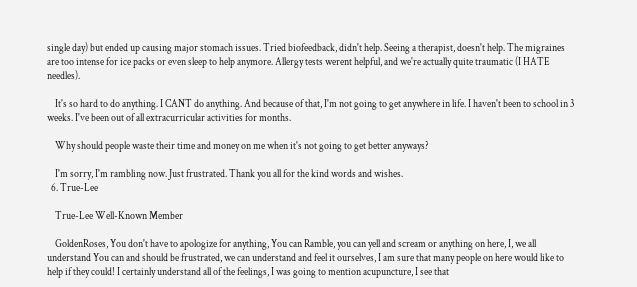single day) but ended up causing major stomach issues. Tried biofeedback, didn't help. Seeing a therapist, doesn't help. The migraines are too intense for ice packs or even sleep to help anymore. Allergy tests werent helpful, and we're actually quite traumatic (I HATE needles).

    It's so hard to do anything. I CANT do anything. And because of that, I'm not going to get anywhere in life. I haven't been to school in 3 weeks. I've been out of all extracurricular activities for months.

    Why should people waste their time and money on me when it's not going to get better anyways?

    I'm sorry, I'm rambling now. Just frustrated. Thank you all for the kind words and wishes.
  6. True-Lee

    True-Lee Well-Known Member

    GoldenRoses, You don't have to apologize for anything, You can Ramble, you can yell and scream or anything on here, I, we all understand You can and should be frustrated, we can understand and feel it ourselves, I am sure that many people on here would like to help if they could! I certainly understand all of the feelings, I was going to mention acupuncture, I see that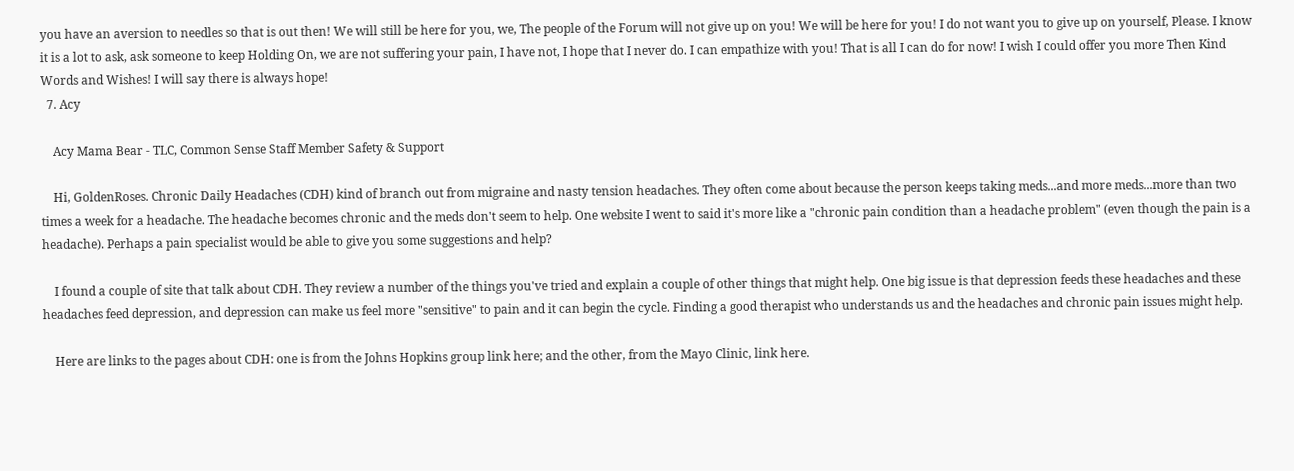you have an aversion to needles so that is out then! We will still be here for you, we, The people of the Forum will not give up on you! We will be here for you! I do not want you to give up on yourself, Please. I know it is a lot to ask, ask someone to keep Holding On, we are not suffering your pain, I have not, I hope that I never do. I can empathize with you! That is all I can do for now! I wish I could offer you more Then Kind Words and Wishes! I will say there is always hope!
  7. Acy

    Acy Mama Bear - TLC, Common Sense Staff Member Safety & Support

    Hi, GoldenRoses. Chronic Daily Headaches (CDH) kind of branch out from migraine and nasty tension headaches. They often come about because the person keeps taking meds...and more meds...more than two times a week for a headache. The headache becomes chronic and the meds don't seem to help. One website I went to said it's more like a "chronic pain condition than a headache problem" (even though the pain is a headache). Perhaps a pain specialist would be able to give you some suggestions and help?

    I found a couple of site that talk about CDH. They review a number of the things you've tried and explain a couple of other things that might help. One big issue is that depression feeds these headaches and these headaches feed depression, and depression can make us feel more "sensitive" to pain and it can begin the cycle. Finding a good therapist who understands us and the headaches and chronic pain issues might help.

    Here are links to the pages about CDH: one is from the Johns Hopkins group link here; and the other, from the Mayo Clinic, link here.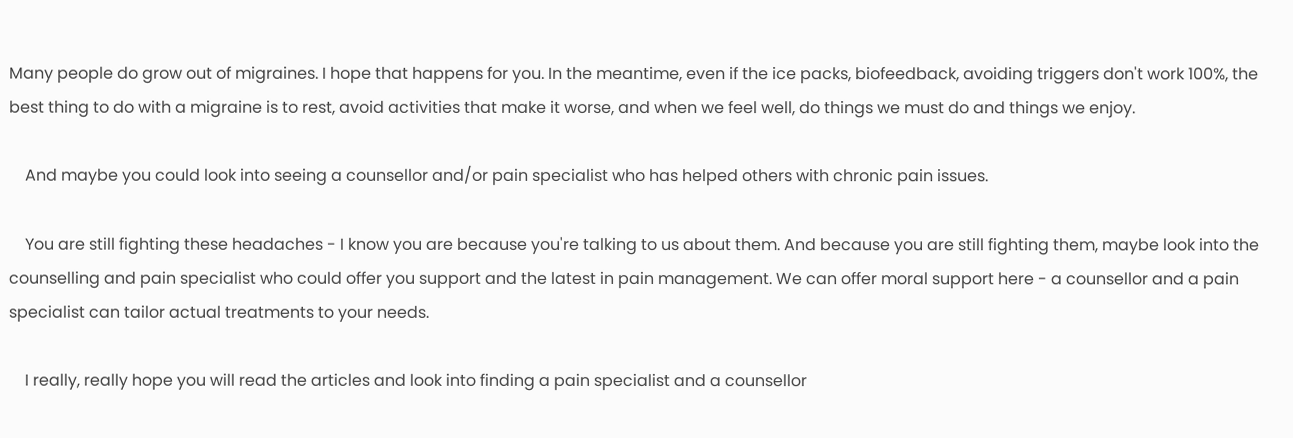Many people do grow out of migraines. I hope that happens for you. In the meantime, even if the ice packs, biofeedback, avoiding triggers don't work 100%, the best thing to do with a migraine is to rest, avoid activities that make it worse, and when we feel well, do things we must do and things we enjoy.

    And maybe you could look into seeing a counsellor and/or pain specialist who has helped others with chronic pain issues.

    You are still fighting these headaches - I know you are because you're talking to us about them. And because you are still fighting them, maybe look into the counselling and pain specialist who could offer you support and the latest in pain management. We can offer moral support here - a counsellor and a pain specialist can tailor actual treatments to your needs.

    I really, really hope you will read the articles and look into finding a pain specialist and a counsellor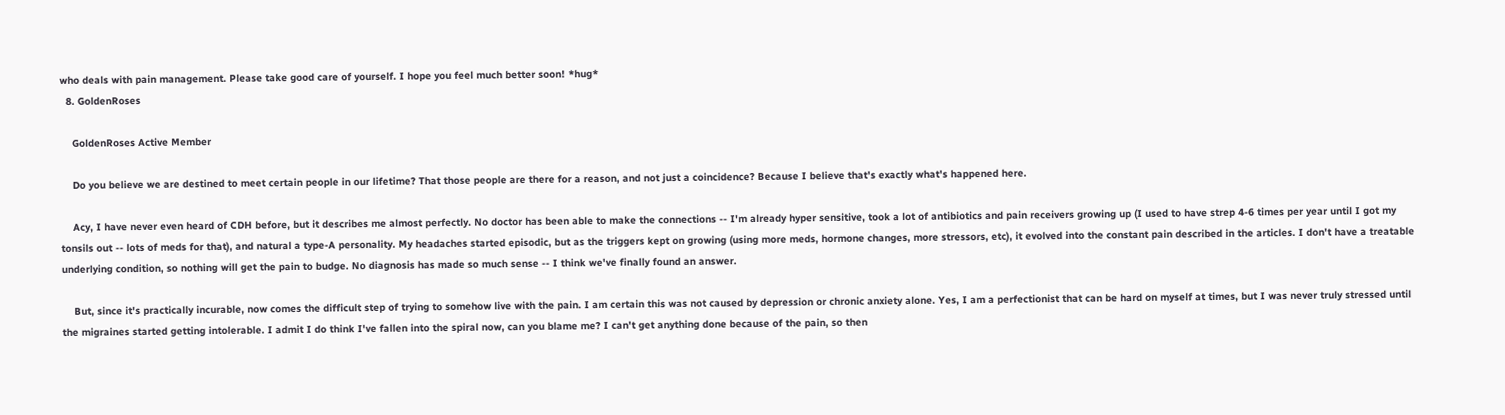who deals with pain management. Please take good care of yourself. I hope you feel much better soon! *hug*
  8. GoldenRoses

    GoldenRoses Active Member

    Do you believe we are destined to meet certain people in our lifetime? That those people are there for a reason, and not just a coincidence? Because I believe that's exactly what's happened here.

    Acy, I have never even heard of CDH before, but it describes me almost perfectly. No doctor has been able to make the connections -- I'm already hyper sensitive, took a lot of antibiotics and pain receivers growing up (I used to have strep 4-6 times per year until I got my tonsils out -- lots of meds for that), and natural a type-A personality. My headaches started episodic, but as the triggers kept on growing (using more meds, hormone changes, more stressors, etc), it evolved into the constant pain described in the articles. I don't have a treatable underlying condition, so nothing will get the pain to budge. No diagnosis has made so much sense -- I think we've finally found an answer.

    But, since it's practically incurable, now comes the difficult step of trying to somehow live with the pain. I am certain this was not caused by depression or chronic anxiety alone. Yes, I am a perfectionist that can be hard on myself at times, but I was never truly stressed until the migraines started getting intolerable. I admit I do think I've fallen into the spiral now, can you blame me? I can't get anything done because of the pain, so then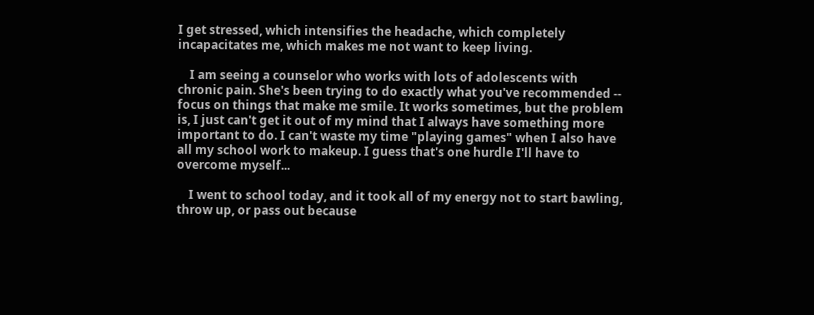I get stressed, which intensifies the headache, which completely incapacitates me, which makes me not want to keep living.

    I am seeing a counselor who works with lots of adolescents with chronic pain. She's been trying to do exactly what you've recommended -- focus on things that make me smile. It works sometimes, but the problem is, I just can't get it out of my mind that I always have something more important to do. I can't waste my time "playing games" when I also have all my school work to makeup. I guess that's one hurdle I'll have to overcome myself...

    I went to school today, and it took all of my energy not to start bawling, throw up, or pass out because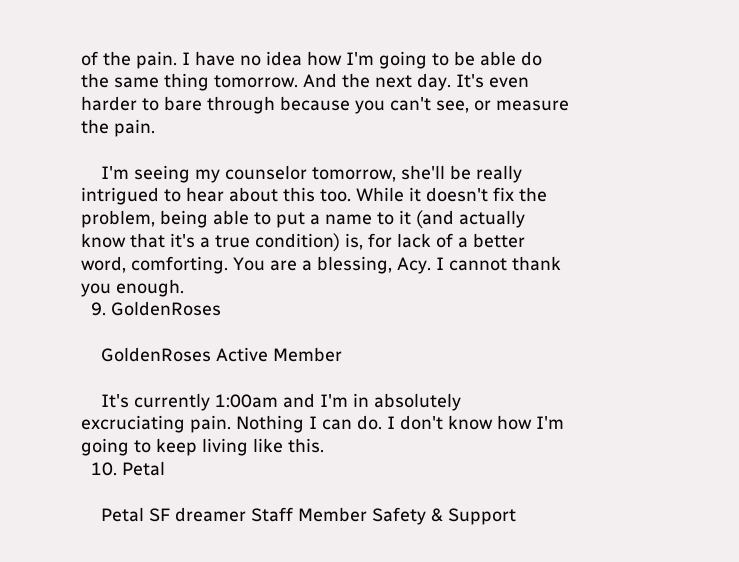of the pain. I have no idea how I'm going to be able do the same thing tomorrow. And the next day. It's even harder to bare through because you can't see, or measure the pain.

    I'm seeing my counselor tomorrow, she'll be really intrigued to hear about this too. While it doesn't fix the problem, being able to put a name to it (and actually know that it's a true condition) is, for lack of a better word, comforting. You are a blessing, Acy. I cannot thank you enough.
  9. GoldenRoses

    GoldenRoses Active Member

    It's currently 1:00am and I'm in absolutely excruciating pain. Nothing I can do. I don't know how I'm going to keep living like this.
  10. Petal

    Petal SF dreamer Staff Member Safety & Support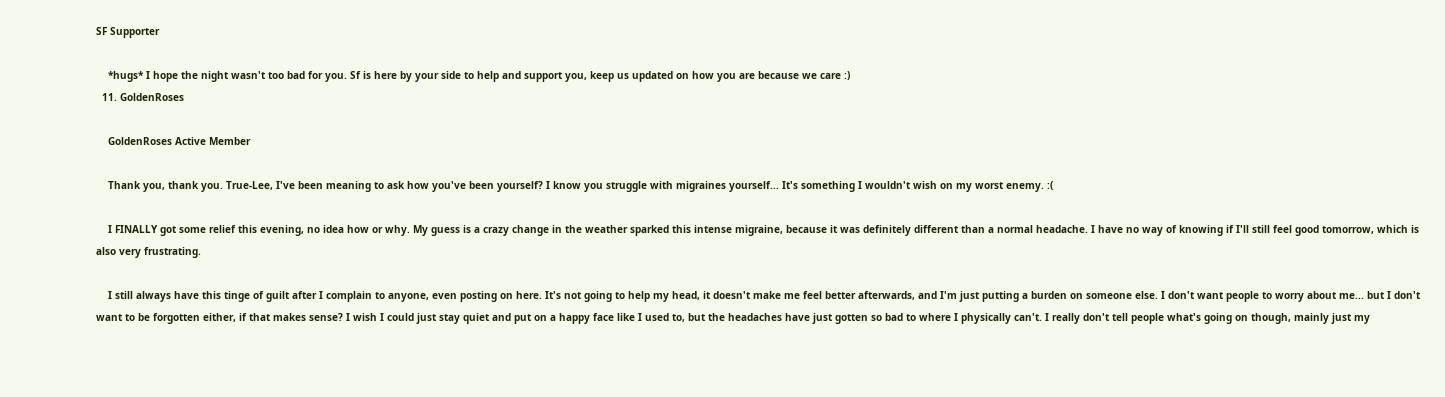SF Supporter

    *hugs* I hope the night wasn't too bad for you. Sf is here by your side to help and support you, keep us updated on how you are because we care :)
  11. GoldenRoses

    GoldenRoses Active Member

    Thank you, thank you. True-Lee, I've been meaning to ask how you've been yourself? I know you struggle with migraines yourself... It's something I wouldn't wish on my worst enemy. :(

    I FINALLY got some relief this evening, no idea how or why. My guess is a crazy change in the weather sparked this intense migraine, because it was definitely different than a normal headache. I have no way of knowing if I'll still feel good tomorrow, which is also very frustrating.

    I still always have this tinge of guilt after I complain to anyone, even posting on here. It's not going to help my head, it doesn't make me feel better afterwards, and I'm just putting a burden on someone else. I don't want people to worry about me... but I don't want to be forgotten either, if that makes sense? I wish I could just stay quiet and put on a happy face like I used to, but the headaches have just gotten so bad to where I physically can't. I really don't tell people what's going on though, mainly just my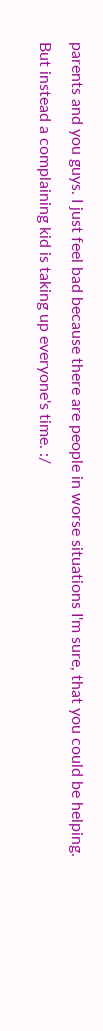parents and you guys. I just feel bad because there are people in worse situations I'm sure, that you could be helping. But instead a complaining kid is taking up everyone's time. :/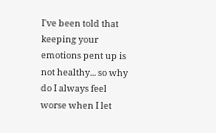I've been told that keeping your emotions pent up is not healthy... so why do I always feel worse when I let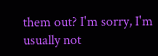them out? I'm sorry, I'm usually not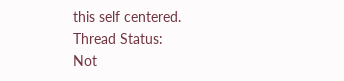this self centered.
Thread Status:
Not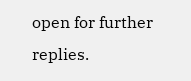open for further replies.